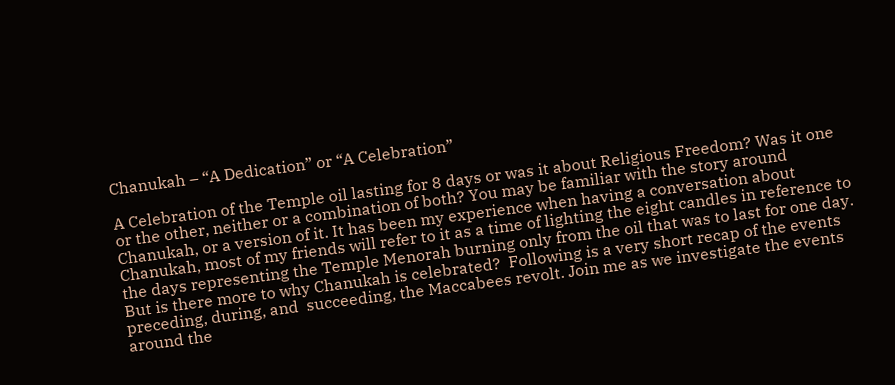Chanukah – “A Dedication” or “A Celebration”

A Celebration of the Temple oil lasting for 8 days or was it about Religious Freedom? Was it one or the other, neither or a combination of both? You may be familiar with the story around Chanukah, or a version of it. It has been my experience when having a conversation about Chanukah, most of my friends will refer to it as a time of lighting the eight candles in reference to the days representing the Temple Menorah burning only from the oil that was to last for one day. But is there more to why Chanukah is celebrated?  Following is a very short recap of the events preceding, during, and  succeeding, the Maccabees revolt. Join me as we investigate the events around the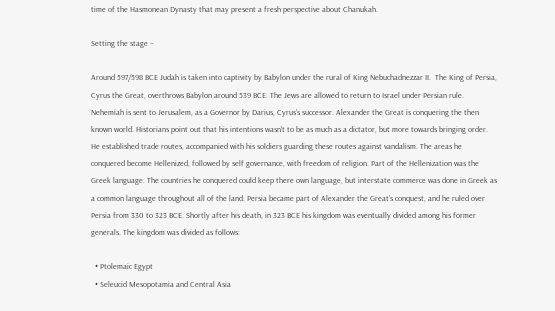time of the Hasmonean Dynasty that may present a fresh perspective about Chanukah.

Setting the stage –

Around 597/598 BCE Judah is taken into captivity by Babylon under the rural of King Nebuchadnezzar II.  The King of Persia, Cyrus the Great, overthrows Babylon around 539 BCE. The Jews are allowed to return to Israel under Persian rule. Nehemiah is sent to Jerusalem, as a Governor by Darius, Cyrus’s successor. Alexander the Great is conquering the then known world. Historians point out that his intentions wasn’t to be as much as a dictator, but more towards bringing order. He established trade routes, accompanied with his soldiers guarding these routes against vandalism. The areas he  conquered become Hellenized, followed by self governance, with freedom of religion. Part of the Hellenization was the Greek language. The countries he conquered could keep there own language, but interstate commerce was done in Greek as a common language throughout all of the land. Persia became part of Alexander the Great’s conquest, and he ruled over Persia from 330 to 323 BCE. Shortly after his death, in 323 BCE his kingdom was eventually divided among his former generals. The kingdom was divided as follows:

  • Ptolemaic Egypt
  • Seleucid Mesopotamia and Central Asia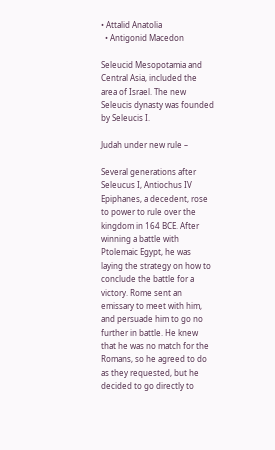• Attalid Anatolia
  • Antigonid Macedon

Seleucid Mesopotamia and Central Asia, included the area of Israel. The new Seleucis dynasty was founded by Seleucis I.

Judah under new rule –

Several generations after Seleucus I, Antiochus IV Epiphanes, a decedent, rose to power to rule over the kingdom in 164 BCE. After winning a battle with Ptolemaic Egypt, he was laying the strategy on how to conclude the battle for a victory. Rome sent an emissary to meet with him, and persuade him to go no further in battle. He knew that he was no match for the Romans, so he agreed to do as they requested, but he decided to go directly to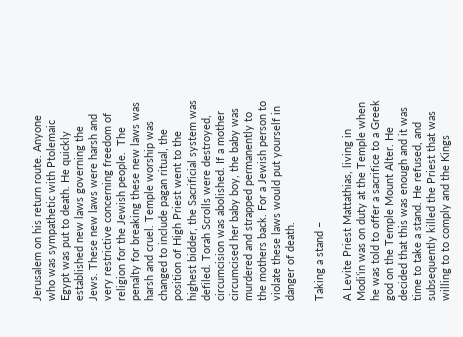Jerusalem on his return route. Anyone who was sympathetic with Ptolemaic Egypt was put to death. He quickly established new laws governing the Jews. These new laws were harsh and very restrictive concerning freedom of religion for the Jewish people.  The penalty for breaking these new laws was harsh and cruel. Temple worship was changed to include pagan ritual, the position of High Priest went to the highest bidder, the Sacrificial system was defiled. Torah Scrolls were destroyed, circumcision was abolished. If a mother circumcised her baby boy, the baby was murdered and strapped permanently to the mothers back. For a Jewish person to violate these laws would put yourself in danger of death.

Taking a stand –

A Levite Priest Mattathias, living in Modi’in was on duty at the Temple when he was told to offer a sacrifice to a Greek god on the Temple Mount Alter. He decided that this was enough and it was time to take a stand. He refused, and subsequently killed the Priest that was willing to to comply and the Kings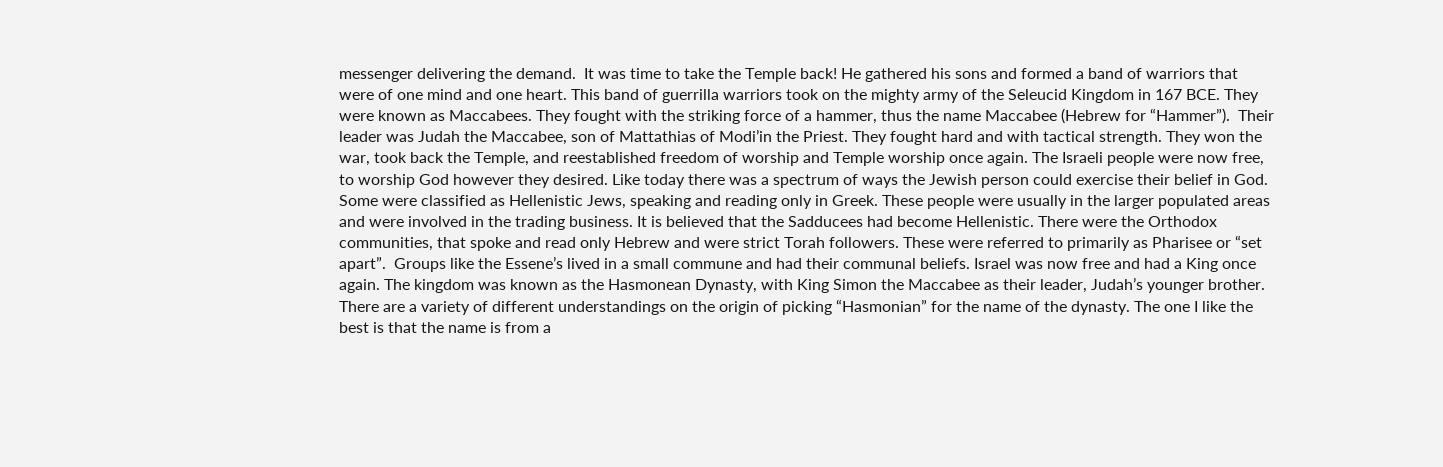messenger delivering the demand.  It was time to take the Temple back! He gathered his sons and formed a band of warriors that were of one mind and one heart. This band of guerrilla warriors took on the mighty army of the Seleucid Kingdom in 167 BCE. They were known as Maccabees. They fought with the striking force of a hammer, thus the name Maccabee (Hebrew for “Hammer”).  Their leader was Judah the Maccabee, son of Mattathias of Modi’in the Priest. They fought hard and with tactical strength. They won the war, took back the Temple, and reestablished freedom of worship and Temple worship once again. The Israeli people were now free, to worship God however they desired. Like today there was a spectrum of ways the Jewish person could exercise their belief in God. Some were classified as Hellenistic Jews, speaking and reading only in Greek. These people were usually in the larger populated areas and were involved in the trading business. It is believed that the Sadducees had become Hellenistic. There were the Orthodox communities, that spoke and read only Hebrew and were strict Torah followers. These were referred to primarily as Pharisee or “set apart”.  Groups like the Essene’s lived in a small commune and had their communal beliefs. Israel was now free and had a King once again. The kingdom was known as the Hasmonean Dynasty, with King Simon the Maccabee as their leader, Judah’s younger brother. There are a variety of different understandings on the origin of picking “Hasmonian” for the name of the dynasty. The one I like the best is that the name is from a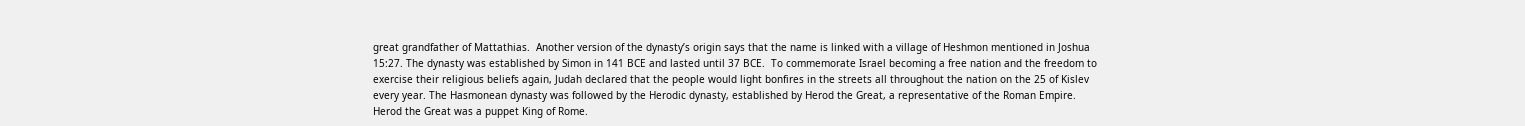great grandfather of Mattathias.  Another version of the dynasty’s origin says that the name is linked with a village of Heshmon mentioned in Joshua 15:27. The dynasty was established by Simon in 141 BCE and lasted until 37 BCE.  To commemorate Israel becoming a free nation and the freedom to exercise their religious beliefs again, Judah declared that the people would light bonfires in the streets all throughout the nation on the 25 of Kislev every year. The Hasmonean dynasty was followed by the Herodic dynasty, established by Herod the Great, a representative of the Roman Empire.  Herod the Great was a puppet King of Rome.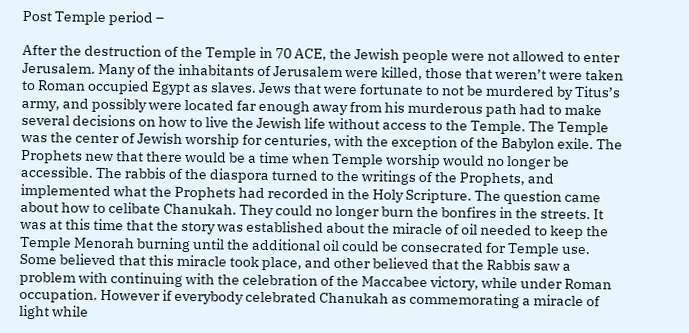Post Temple period –

After the destruction of the Temple in 70 ACE, the Jewish people were not allowed to enter Jerusalem. Many of the inhabitants of Jerusalem were killed, those that weren’t were taken to Roman occupied Egypt as slaves. Jews that were fortunate to not be murdered by Titus’s army, and possibly were located far enough away from his murderous path had to make several decisions on how to live the Jewish life without access to the Temple. The Temple was the center of Jewish worship for centuries, with the exception of the Babylon exile. The Prophets new that there would be a time when Temple worship would no longer be accessible. The rabbis of the diaspora turned to the writings of the Prophets, and implemented what the Prophets had recorded in the Holy Scripture. The question came about how to celibate Chanukah. They could no longer burn the bonfires in the streets. It was at this time that the story was established about the miracle of oil needed to keep the Temple Menorah burning until the additional oil could be consecrated for Temple use. Some believed that this miracle took place, and other believed that the Rabbis saw a problem with continuing with the celebration of the Maccabee victory, while under Roman occupation. However if everybody celebrated Chanukah as commemorating a miracle of light while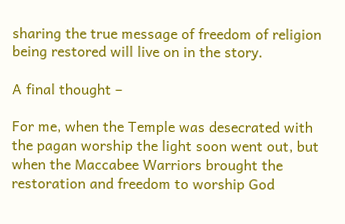sharing the true message of freedom of religion being restored will live on in the story.

A final thought –

For me, when the Temple was desecrated with the pagan worship the light soon went out, but when the Maccabee Warriors brought the restoration and freedom to worship God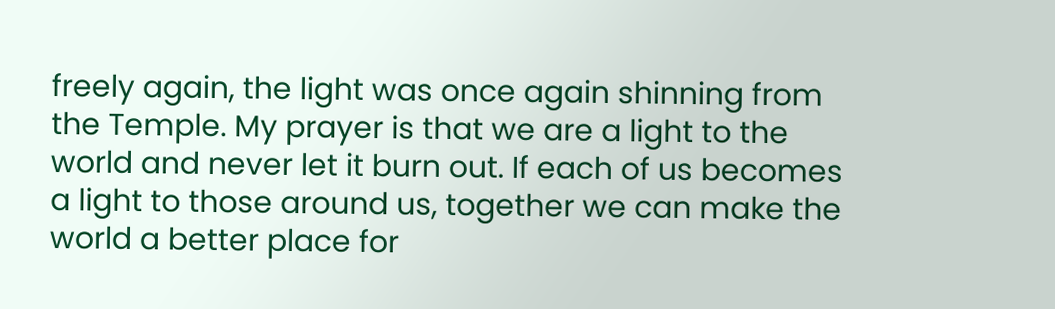freely again, the light was once again shinning from the Temple. My prayer is that we are a light to the world and never let it burn out. If each of us becomes a light to those around us, together we can make the world a better place for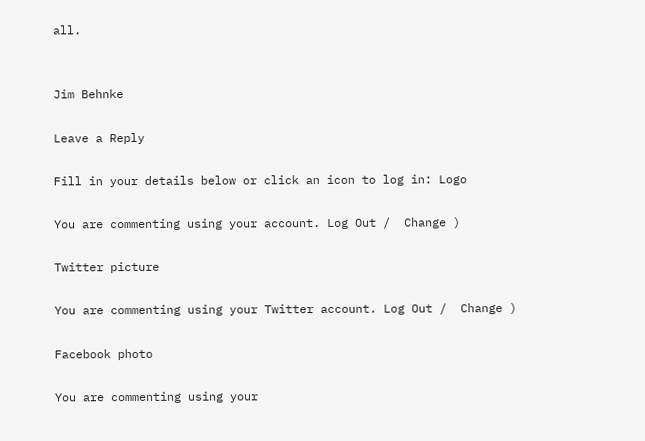all.


Jim Behnke

Leave a Reply

Fill in your details below or click an icon to log in: Logo

You are commenting using your account. Log Out /  Change )

Twitter picture

You are commenting using your Twitter account. Log Out /  Change )

Facebook photo

You are commenting using your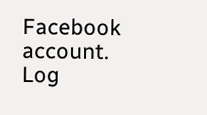Facebook account. Log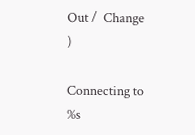Out /  Change )

Connecting to %s